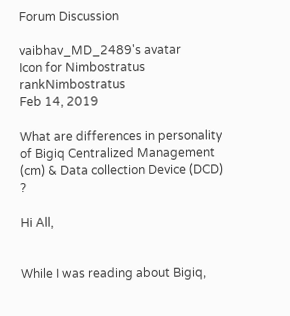Forum Discussion

vaibhav_MD_2489's avatar
Icon for Nimbostratus rankNimbostratus
Feb 14, 2019

What are differences in personality of Bigiq Centralized Management (cm) & Data collection Device (DCD) ?

Hi All,


While I was reading about Bigiq,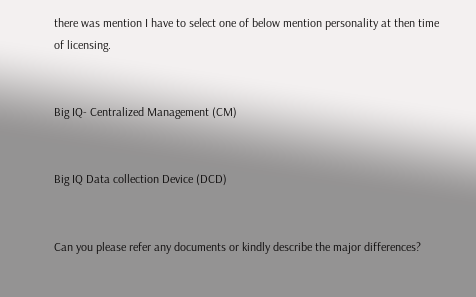there was mention I have to select one of below mention personality at then time of licensing.


Big IQ- Centralized Management (CM)


Big IQ Data collection Device (DCD)


Can you please refer any documents or kindly describe the major differences?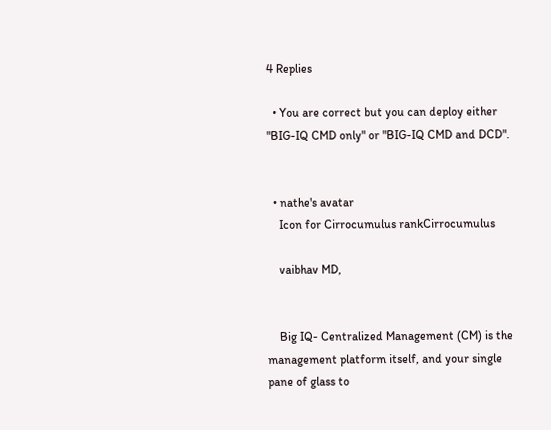4 Replies

  • You are correct but you can deploy either "BIG-IQ CMD only" or "BIG-IQ CMD and DCD".


  • nathe's avatar
    Icon for Cirrocumulus rankCirrocumulus

    vaibhav MD,


    Big IQ- Centralized Management (CM) is the management platform itself, and your single pane of glass to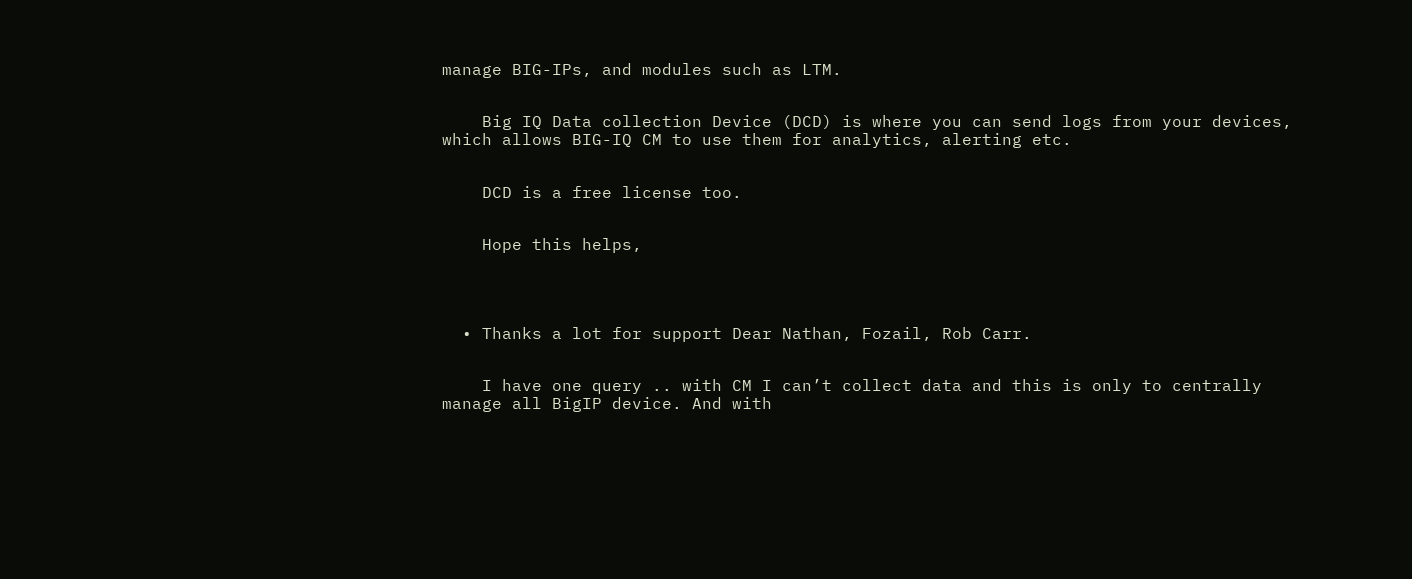manage BIG-IPs, and modules such as LTM.


    Big IQ Data collection Device (DCD) is where you can send logs from your devices, which allows BIG-IQ CM to use them for analytics, alerting etc.


    DCD is a free license too.


    Hope this helps,




  • Thanks a lot for support Dear Nathan, Fozail, Rob Carr.


    I have one query .. with CM I can’t collect data and this is only to centrally manage all BigIP device. And with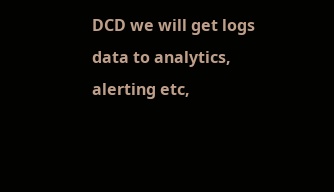DCD we will get logs data to analytics, alerting etc,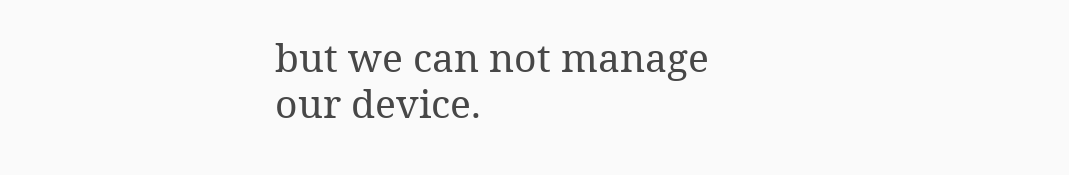but we can not manage our device.